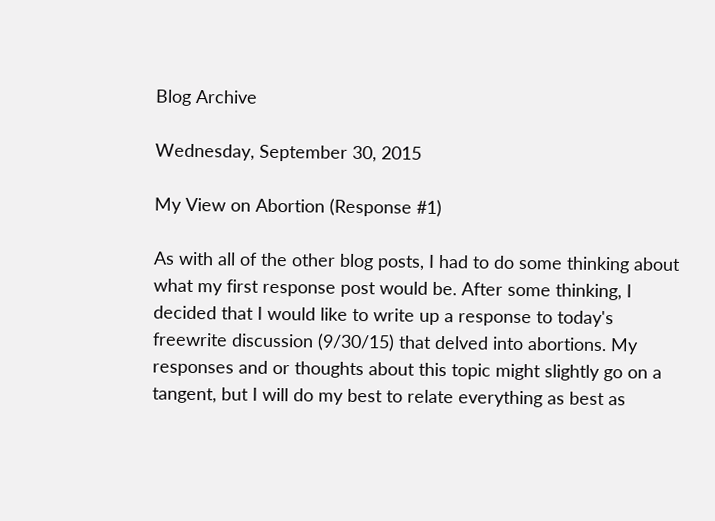Blog Archive

Wednesday, September 30, 2015

My View on Abortion (Response #1)

As with all of the other blog posts, I had to do some thinking about what my first response post would be. After some thinking, I decided that I would like to write up a response to today's freewrite discussion (9/30/15) that delved into abortions. My responses and or thoughts about this topic might slightly go on a tangent, but I will do my best to relate everything as best as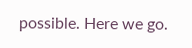possible. Here we go.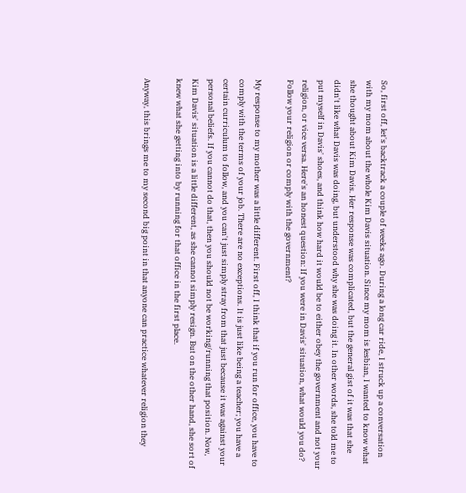So, first off, let's backtrack a couple of weeks ago. During a long car ride, I struck up a conversation with my mom about the whole Kim Davis situation. Since my mom is lesbian, I wanted to know what she thought about Kim Davis. Her response was complicated, but the general gist of it was that she didn't like what Davis was doing, but understood why she was doing it. In other words, she told me to put myself in Davis' shoes, and think how hard it would be to either obey the government and not your religion, or vice versa. Here's an honest question: If you were in Davis' situation, what would you do? Follow your religion or comply with the government?

My response to my mother was a little different. First off, I think that if you run for office, you have to comply with the terms of your job. There are no exceptions. It is just like being a teacher; you have a certain curriculum to follow, and you can't just simply stray from that just because it was against your personal beliefs. If you cannot do that, then you should not be working/running that position. Now, Kim Davis' situation is a little different, as she cannot simply resign. But on the other hand, she sort of knew what she getting into by running for that office in the first place.

Anyway, this brings me to my second big point in that anyone can practice whatever religion they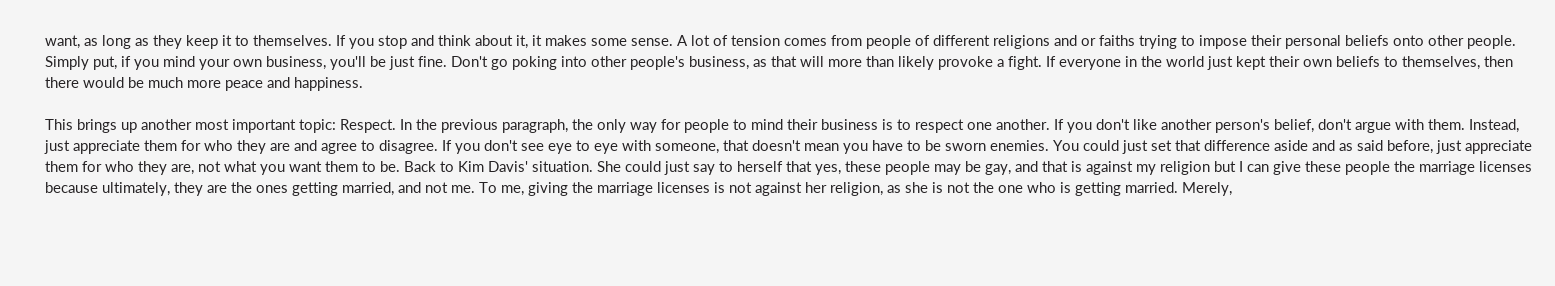want, as long as they keep it to themselves. If you stop and think about it, it makes some sense. A lot of tension comes from people of different religions and or faiths trying to impose their personal beliefs onto other people. Simply put, if you mind your own business, you'll be just fine. Don't go poking into other people's business, as that will more than likely provoke a fight. If everyone in the world just kept their own beliefs to themselves, then there would be much more peace and happiness.

This brings up another most important topic: Respect. In the previous paragraph, the only way for people to mind their business is to respect one another. If you don't like another person's belief, don't argue with them. Instead, just appreciate them for who they are and agree to disagree. If you don't see eye to eye with someone, that doesn't mean you have to be sworn enemies. You could just set that difference aside and as said before, just appreciate them for who they are, not what you want them to be. Back to Kim Davis' situation. She could just say to herself that yes, these people may be gay, and that is against my religion but I can give these people the marriage licenses because ultimately, they are the ones getting married, and not me. To me, giving the marriage licenses is not against her religion, as she is not the one who is getting married. Merely,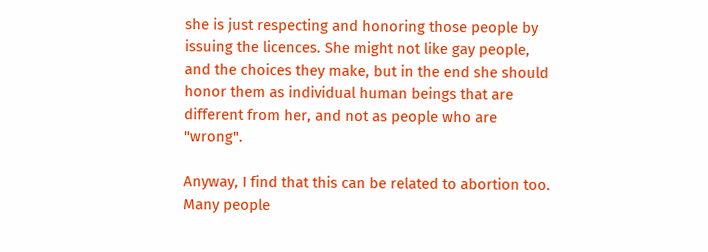she is just respecting and honoring those people by issuing the licences. She might not like gay people, and the choices they make, but in the end she should honor them as individual human beings that are different from her, and not as people who are "wrong".

Anyway, I find that this can be related to abortion too. Many people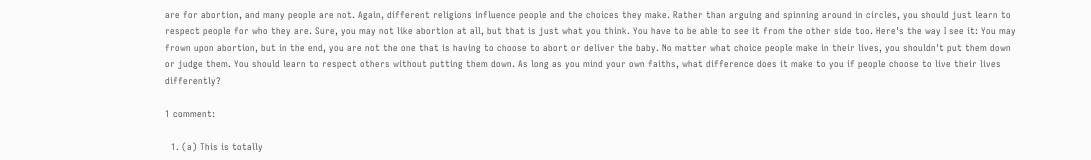are for abortion, and many people are not. Again, different religions influence people and the choices they make. Rather than arguing and spinning around in circles, you should just learn to respect people for who they are. Sure, you may not like abortion at all, but that is just what you think. You have to be able to see it from the other side too. Here's the way I see it: You may frown upon abortion, but in the end, you are not the one that is having to choose to abort or deliver the baby. No matter what choice people make in their lives, you shouldn't put them down or judge them. You should learn to respect others without putting them down. As long as you mind your own faiths, what difference does it make to you if people choose to live their lives differently?

1 comment:

  1. (a) This is totally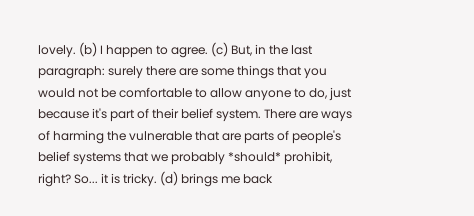lovely. (b) I happen to agree. (c) But, in the last paragraph: surely there are some things that you would not be comfortable to allow anyone to do, just because it's part of their belief system. There are ways of harming the vulnerable that are parts of people's belief systems that we probably *should* prohibit, right? So... it is tricky. (d) brings me back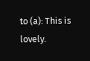to (a): This is lovely.